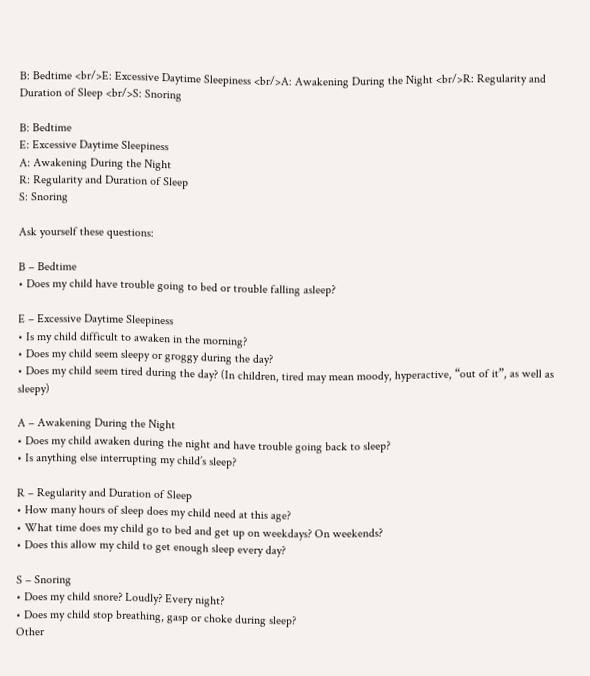B: Bedtime <br/>E: Excessive Daytime Sleepiness <br/>A: Awakening During the Night <br/>R: Regularity and Duration of Sleep <br/>S: Snoring

B: Bedtime
E: Excessive Daytime Sleepiness
A: Awakening During the Night
R: Regularity and Duration of Sleep
S: Snoring

Ask yourself these questions:

B – Bedtime
• Does my child have trouble going to bed or trouble falling asleep?

E – Excessive Daytime Sleepiness
• Is my child difficult to awaken in the morning?
• Does my child seem sleepy or groggy during the day?
• Does my child seem tired during the day? (In children, tired may mean moody, hyperactive, “out of it”, as well as sleepy)

A – Awakening During the Night
• Does my child awaken during the night and have trouble going back to sleep?
• Is anything else interrupting my child’s sleep?

R – Regularity and Duration of Sleep
• How many hours of sleep does my child need at this age?
• What time does my child go to bed and get up on weekdays? On weekends?
• Does this allow my child to get enough sleep every day?

S – Snoring
• Does my child snore? Loudly? Every night?
• Does my child stop breathing, gasp or choke during sleep?
Other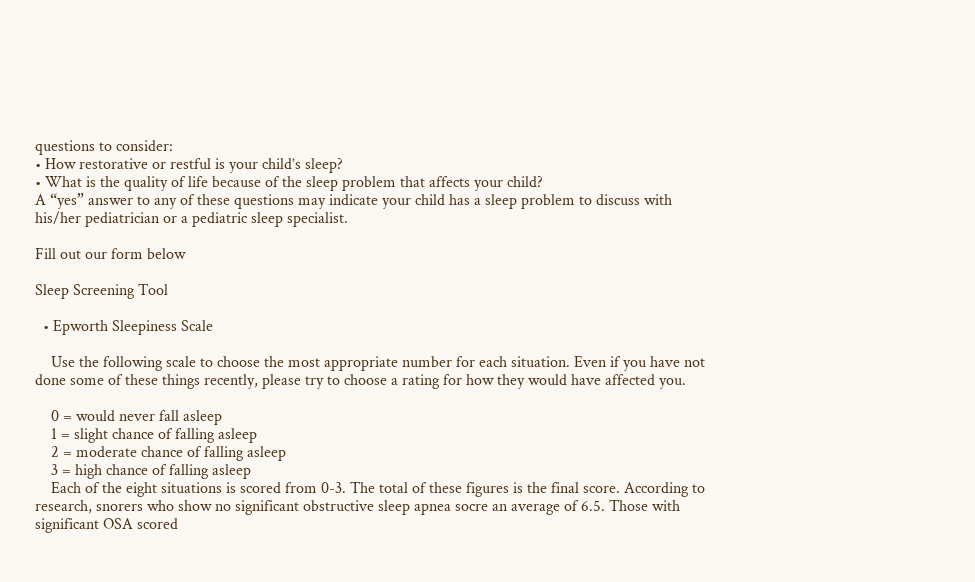questions to consider:
• How restorative or restful is your child’s sleep?
• What is the quality of life because of the sleep problem that affects your child?
A “yes” answer to any of these questions may indicate your child has a sleep problem to discuss with his/her pediatrician or a pediatric sleep specialist.

Fill out our form below

Sleep Screening Tool

  • Epworth Sleepiness Scale

    Use the following scale to choose the most appropriate number for each situation. Even if you have not done some of these things recently, please try to choose a rating for how they would have affected you.

    0 = would never fall asleep
    1 = slight chance of falling asleep
    2 = moderate chance of falling asleep
    3 = high chance of falling asleep
    Each of the eight situations is scored from 0-3. The total of these figures is the final score. According to research, snorers who show no significant obstructive sleep apnea socre an average of 6.5. Those with significant OSA scored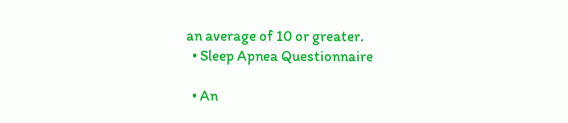an average of 10 or greater.
  • Sleep Apnea Questionnaire

  • An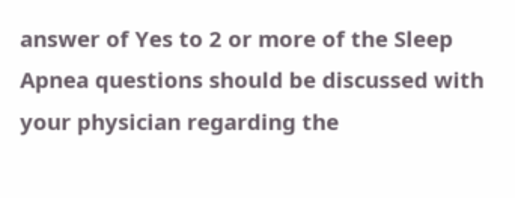answer of Yes to 2 or more of the Sleep Apnea questions should be discussed with your physician regarding the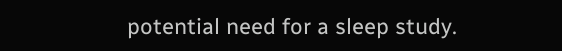potential need for a sleep study.